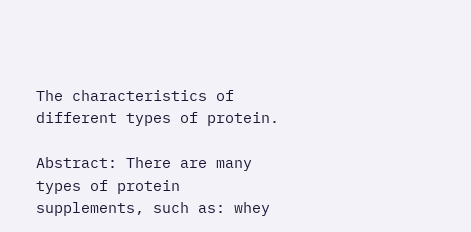The characteristics of different types of protein.

Abstract: There are many types of protein supplements, such as: whey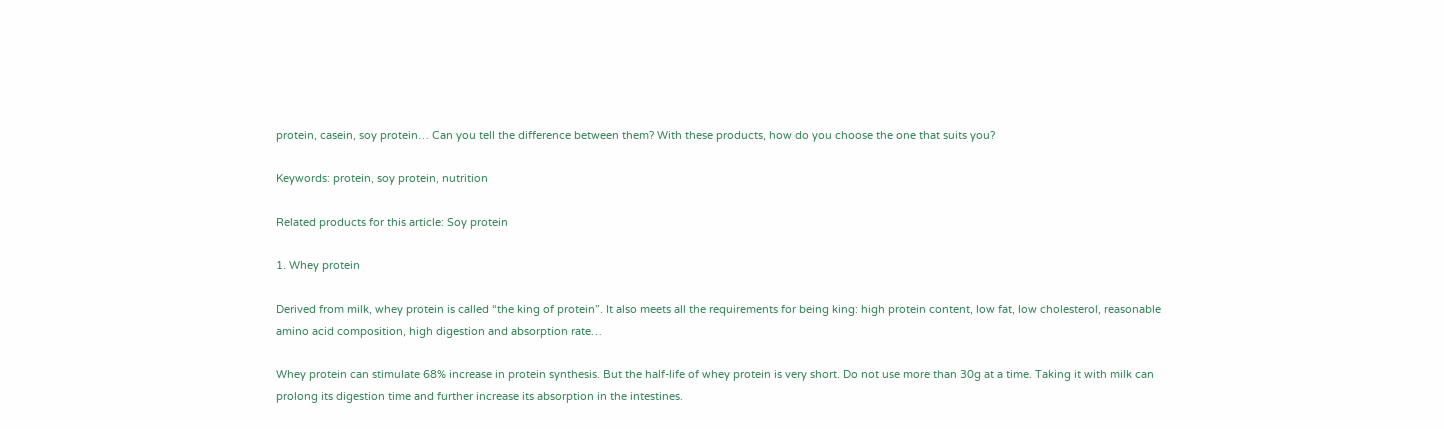protein, casein, soy protein… Can you tell the difference between them? With these products, how do you choose the one that suits you?

Keywords: protein, soy protein, nutrition

Related products for this article: Soy protein

1. Whey protein

Derived from milk, whey protein is called “the king of protein”. It also meets all the requirements for being king: high protein content, low fat, low cholesterol, reasonable amino acid composition, high digestion and absorption rate…

Whey protein can stimulate 68% increase in protein synthesis. But the half-life of whey protein is very short. Do not use more than 30g at a time. Taking it with milk can prolong its digestion time and further increase its absorption in the intestines.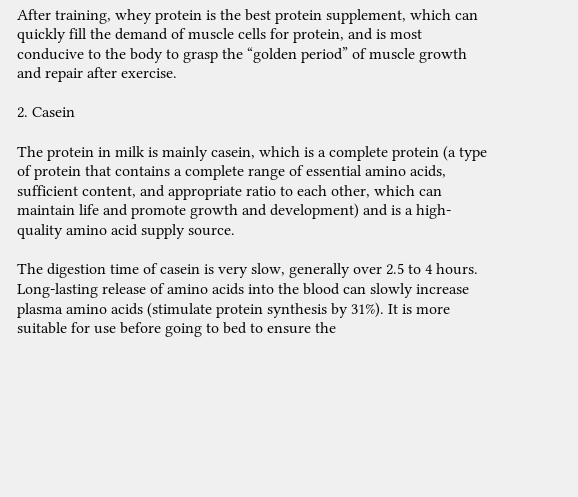After training, whey protein is the best protein supplement, which can quickly fill the demand of muscle cells for protein, and is most conducive to the body to grasp the “golden period” of muscle growth and repair after exercise.

2. Casein

The protein in milk is mainly casein, which is a complete protein (a type of protein that contains a complete range of essential amino acids, sufficient content, and appropriate ratio to each other, which can maintain life and promote growth and development) and is a high-quality amino acid supply source.

The digestion time of casein is very slow, generally over 2.5 to 4 hours. Long-lasting release of amino acids into the blood can slowly increase plasma amino acids (stimulate protein synthesis by 31%). It is more suitable for use before going to bed to ensure the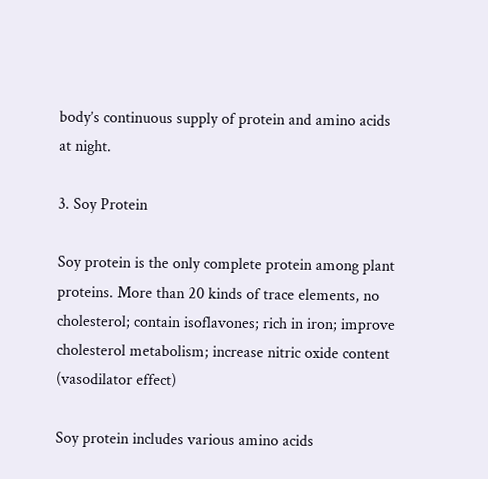body’s continuous supply of protein and amino acids at night.

3. Soy Protein

Soy protein is the only complete protein among plant proteins. More than 20 kinds of trace elements, no cholesterol; contain isoflavones; rich in iron; improve cholesterol metabolism; increase nitric oxide content (vasodilator effect)

Soy protein includes various amino acids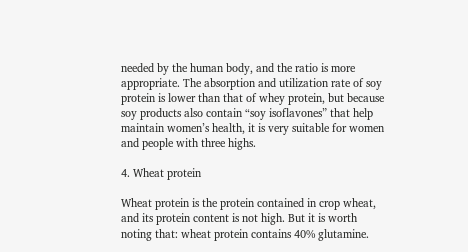needed by the human body, and the ratio is more appropriate. The absorption and utilization rate of soy protein is lower than that of whey protein, but because soy products also contain “soy isoflavones” that help maintain women’s health, it is very suitable for women and people with three highs.

4. Wheat protein

Wheat protein is the protein contained in crop wheat, and its protein content is not high. But it is worth noting that: wheat protein contains 40% glutamine.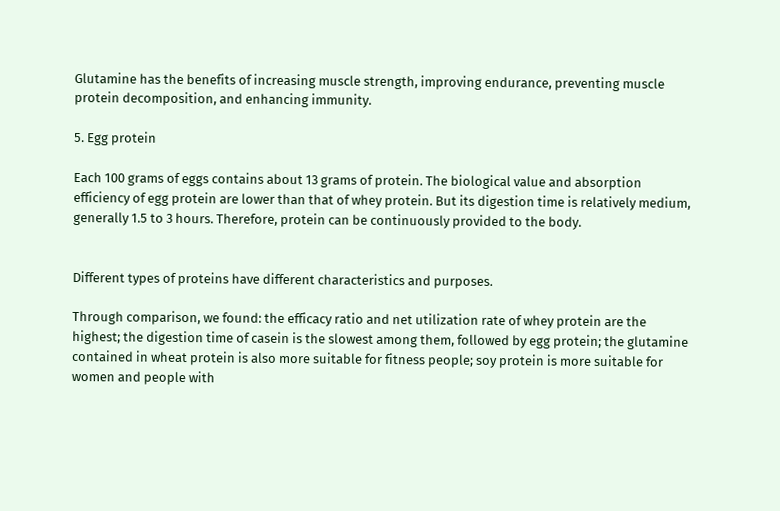Glutamine has the benefits of increasing muscle strength, improving endurance, preventing muscle protein decomposition, and enhancing immunity.

5. Egg protein

Each 100 grams of eggs contains about 13 grams of protein. The biological value and absorption efficiency of egg protein are lower than that of whey protein. But its digestion time is relatively medium, generally 1.5 to 3 hours. Therefore, protein can be continuously provided to the body.


Different types of proteins have different characteristics and purposes.

Through comparison, we found: the efficacy ratio and net utilization rate of whey protein are the highest; the digestion time of casein is the slowest among them, followed by egg protein; the glutamine contained in wheat protein is also more suitable for fitness people; soy protein is more suitable for women and people with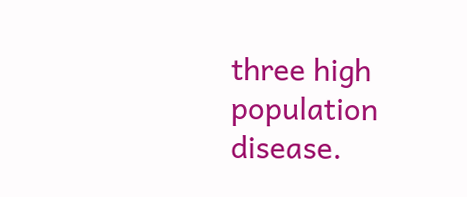three high population disease.